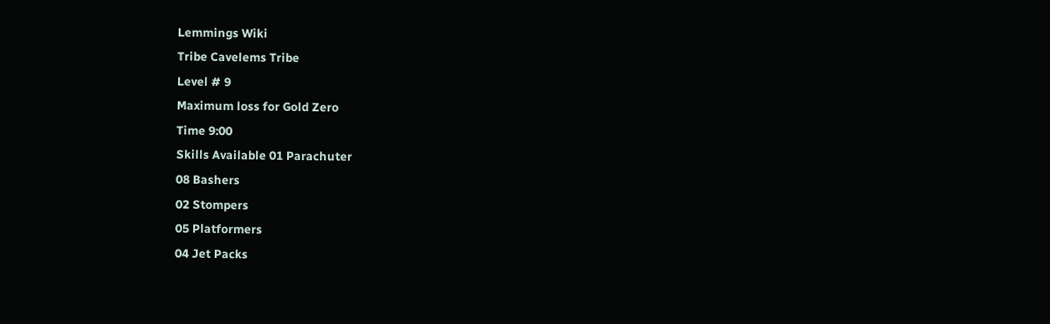Lemmings Wiki
Tribe Cavelems Tribe
Level # 9
Maximum loss for Gold Zero
Time 9:00
Skills Available 01 Parachuter
08 Bashers
02 Stompers
05 Platformers
04 Jet Packs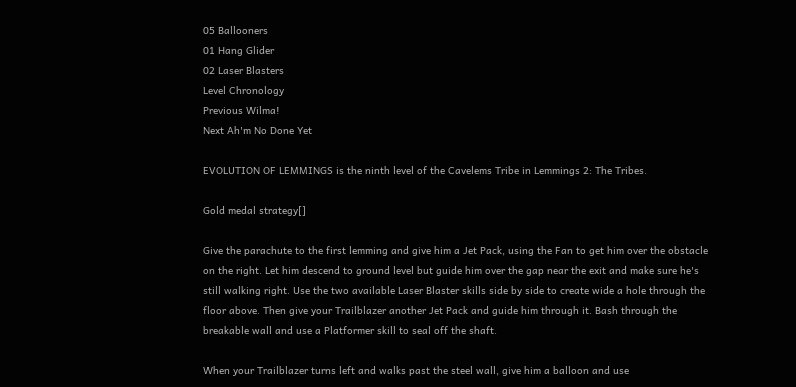05 Ballooners
01 Hang Glider
02 Laser Blasters
Level Chronology
Previous Wilma!
Next Ah'm No Done Yet

EVOLUTION OF LEMMINGS is the ninth level of the Cavelems Tribe in Lemmings 2: The Tribes.

Gold medal strategy[]

Give the parachute to the first lemming and give him a Jet Pack, using the Fan to get him over the obstacle on the right. Let him descend to ground level but guide him over the gap near the exit and make sure he's still walking right. Use the two available Laser Blaster skills side by side to create wide a hole through the floor above. Then give your Trailblazer another Jet Pack and guide him through it. Bash through the breakable wall and use a Platformer skill to seal off the shaft.

When your Trailblazer turns left and walks past the steel wall, give him a balloon and use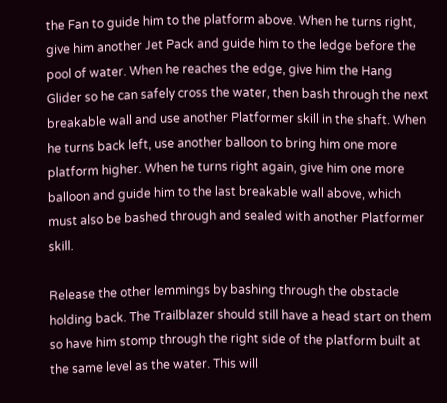the Fan to guide him to the platform above. When he turns right, give him another Jet Pack and guide him to the ledge before the pool of water. When he reaches the edge, give him the Hang Glider so he can safely cross the water, then bash through the next breakable wall and use another Platformer skill in the shaft. When he turns back left, use another balloon to bring him one more platform higher. When he turns right again, give him one more balloon and guide him to the last breakable wall above, which must also be bashed through and sealed with another Platformer skill.

Release the other lemmings by bashing through the obstacle holding back. The Trailblazer should still have a head start on them so have him stomp through the right side of the platform built at the same level as the water. This will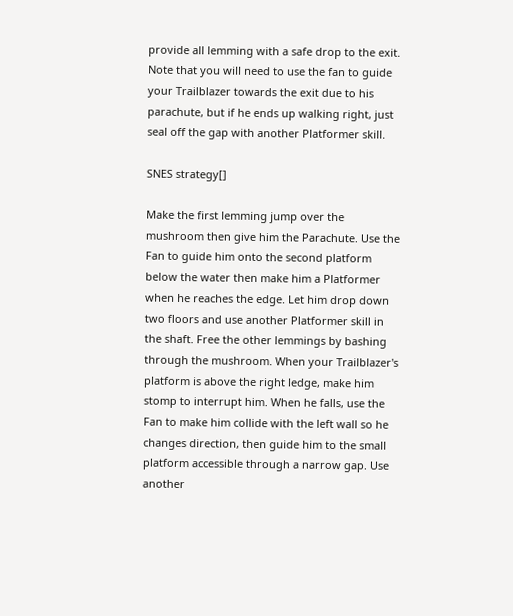provide all lemming with a safe drop to the exit. Note that you will need to use the fan to guide your Trailblazer towards the exit due to his parachute, but if he ends up walking right, just seal off the gap with another Platformer skill.

SNES strategy[]

Make the first lemming jump over the mushroom then give him the Parachute. Use the Fan to guide him onto the second platform below the water then make him a Platformer when he reaches the edge. Let him drop down two floors and use another Platformer skill in the shaft. Free the other lemmings by bashing through the mushroom. When your Trailblazer's platform is above the right ledge, make him stomp to interrupt him. When he falls, use the Fan to make him collide with the left wall so he changes direction, then guide him to the small platform accessible through a narrow gap. Use another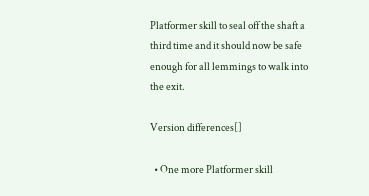Platformer skill to seal off the shaft a third time and it should now be safe enough for all lemmings to walk into the exit.

Version differences[]

  • One more Platformer skill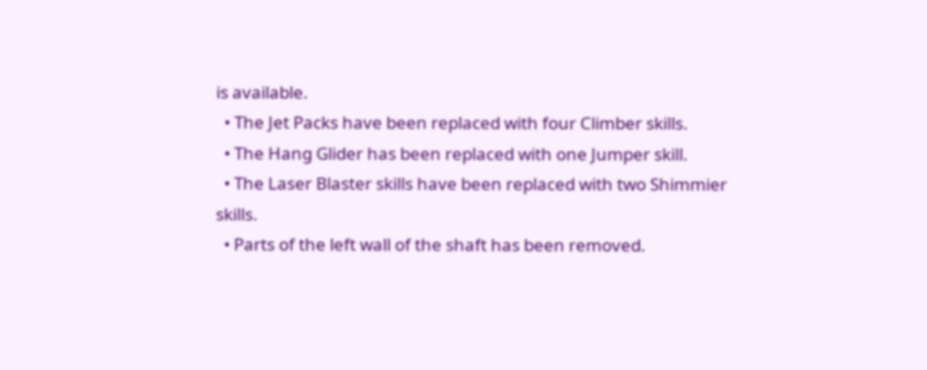is available.
  • The Jet Packs have been replaced with four Climber skills.
  • The Hang Glider has been replaced with one Jumper skill.
  • The Laser Blaster skills have been replaced with two Shimmier skills.
  • Parts of the left wall of the shaft has been removed.